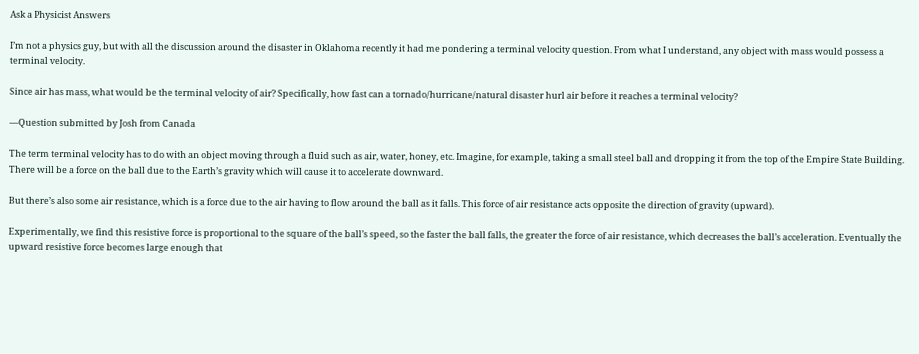Ask a Physicist Answers

I’m not a physics guy, but with all the discussion around the disaster in Oklahoma recently it had me pondering a terminal velocity question. From what I understand, any object with mass would possess a terminal velocity.

Since air has mass, what would be the terminal velocity of air? Specifically, how fast can a tornado/hurricane/natural disaster hurl air before it reaches a terminal velocity?

—Question submitted by Josh from Canada

The term terminal velocity has to do with an object moving through a fluid such as air, water, honey, etc. Imagine, for example, taking a small steel ball and dropping it from the top of the Empire State Building. There will be a force on the ball due to the Earth’s gravity which will cause it to accelerate downward.

But there’s also some air resistance, which is a force due to the air having to flow around the ball as it falls. This force of air resistance acts opposite the direction of gravity (upward).

Experimentally, we find this resistive force is proportional to the square of the ball’s speed, so the faster the ball falls, the greater the force of air resistance, which decreases the ball’s acceleration. Eventually the upward resistive force becomes large enough that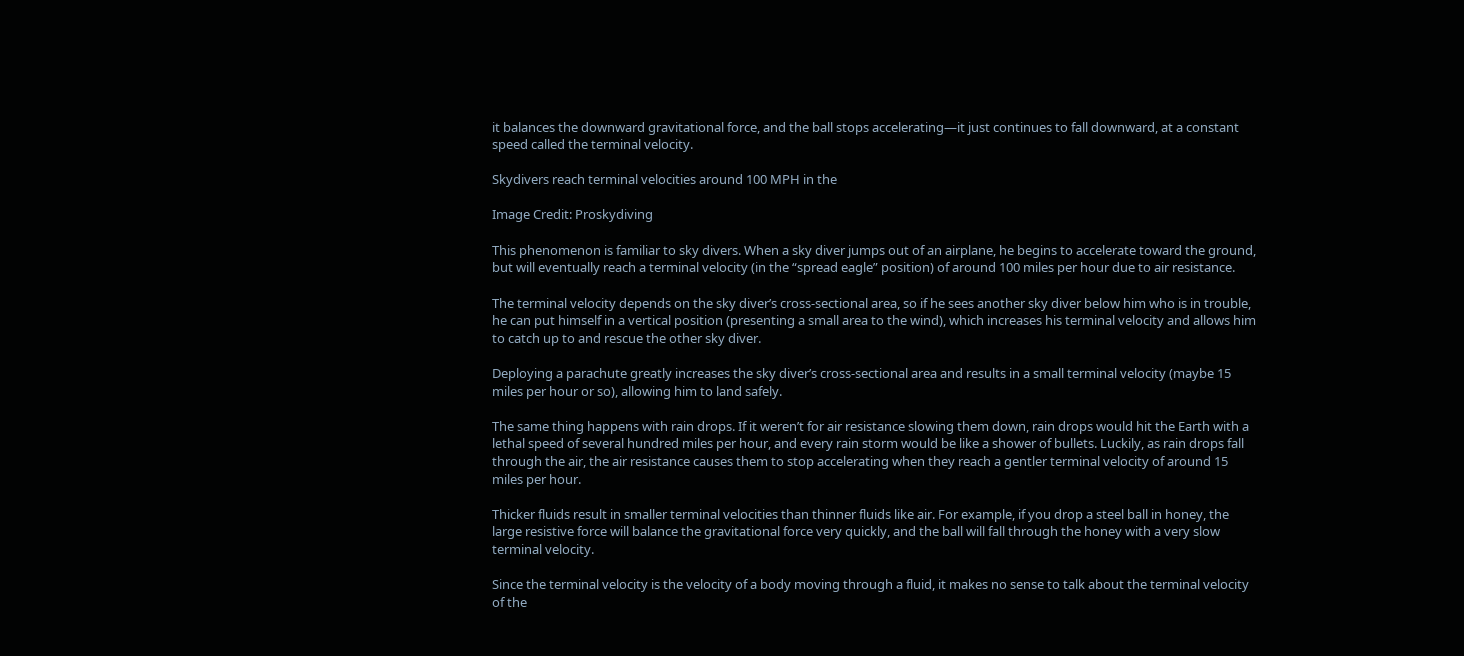it balances the downward gravitational force, and the ball stops accelerating—it just continues to fall downward, at a constant speed called the terminal velocity.

Skydivers reach terminal velocities around 100 MPH in the

Image Credit: Proskydiving

This phenomenon is familiar to sky divers. When a sky diver jumps out of an airplane, he begins to accelerate toward the ground, but will eventually reach a terminal velocity (in the “spread eagle” position) of around 100 miles per hour due to air resistance.

The terminal velocity depends on the sky diver’s cross-sectional area, so if he sees another sky diver below him who is in trouble, he can put himself in a vertical position (presenting a small area to the wind), which increases his terminal velocity and allows him to catch up to and rescue the other sky diver.

Deploying a parachute greatly increases the sky diver’s cross-sectional area and results in a small terminal velocity (maybe 15 miles per hour or so), allowing him to land safely.

The same thing happens with rain drops. If it weren’t for air resistance slowing them down, rain drops would hit the Earth with a lethal speed of several hundred miles per hour, and every rain storm would be like a shower of bullets. Luckily, as rain drops fall through the air, the air resistance causes them to stop accelerating when they reach a gentler terminal velocity of around 15 miles per hour.

Thicker fluids result in smaller terminal velocities than thinner fluids like air. For example, if you drop a steel ball in honey, the large resistive force will balance the gravitational force very quickly, and the ball will fall through the honey with a very slow terminal velocity.

Since the terminal velocity is the velocity of a body moving through a fluid, it makes no sense to talk about the terminal velocity of the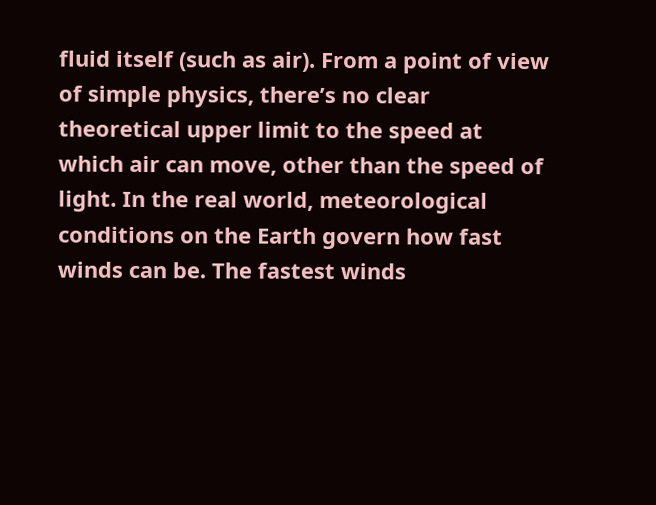fluid itself (such as air). From a point of view of simple physics, there’s no clear theoretical upper limit to the speed at which air can move, other than the speed of light. In the real world, meteorological conditions on the Earth govern how fast winds can be. The fastest winds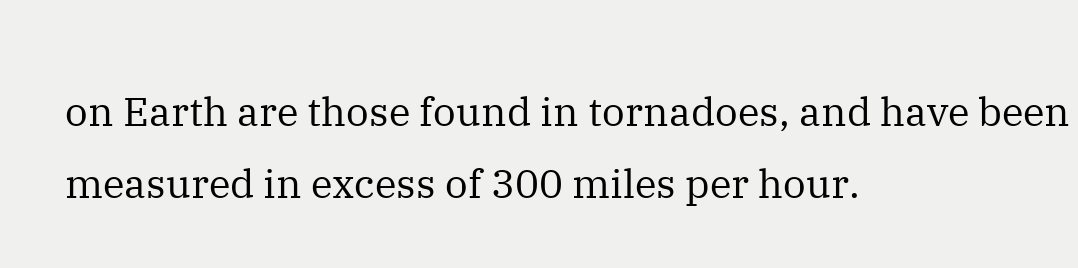on Earth are those found in tornadoes, and have been measured in excess of 300 miles per hour.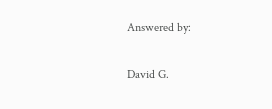Answered by:

David G.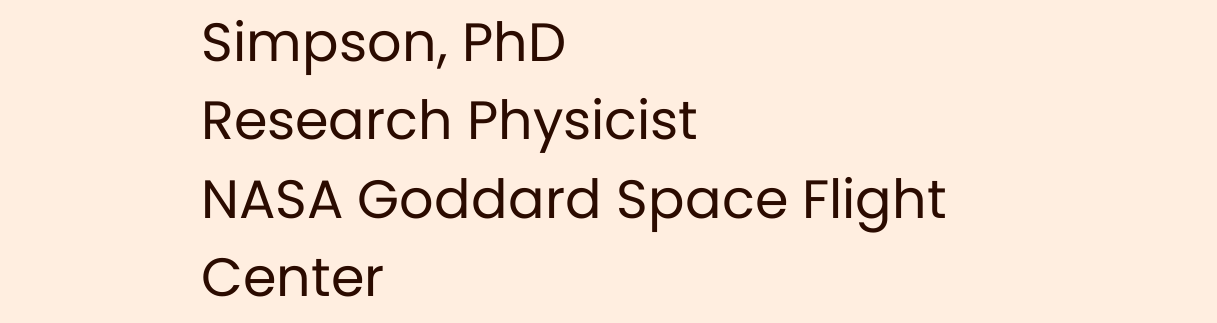Simpson, PhD
Research Physicist
NASA Goddard Space Flight Center